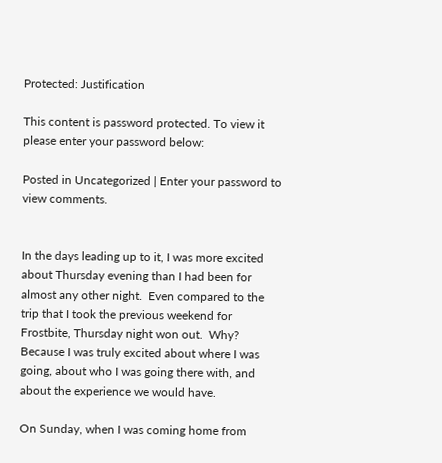Protected: Justification

This content is password protected. To view it please enter your password below:

Posted in Uncategorized | Enter your password to view comments.


In the days leading up to it, I was more excited about Thursday evening than I had been for almost any other night.  Even compared to the trip that I took the previous weekend for Frostbite, Thursday night won out.  Why?  Because I was truly excited about where I was going, about who I was going there with, and about the experience we would have.

On Sunday, when I was coming home from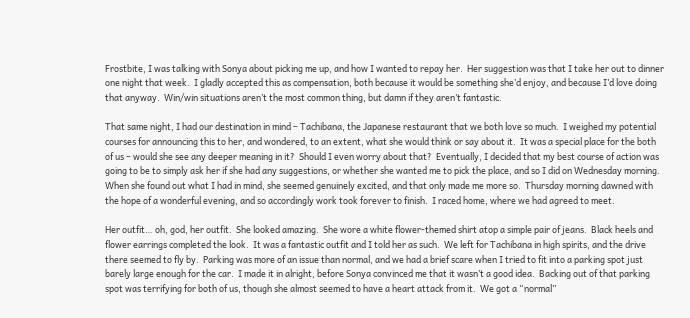Frostbite, I was talking with Sonya about picking me up, and how I wanted to repay her.  Her suggestion was that I take her out to dinner one night that week.  I gladly accepted this as compensation, both because it would be something she’d enjoy, and because I’d love doing that anyway.  Win/win situations aren’t the most common thing, but damn if they aren’t fantastic.

That same night, I had our destination in mind – Tachibana, the Japanese restaurant that we both love so much.  I weighed my potential courses for announcing this to her, and wondered, to an extent, what she would think or say about it.  It was a special place for the both of us – would she see any deeper meaning in it?  Should I even worry about that?  Eventually, I decided that my best course of action was going to be to simply ask her if she had any suggestions, or whether she wanted me to pick the place, and so I did on Wednesday morning.  When she found out what I had in mind, she seemed genuinely excited, and that only made me more so.  Thursday morning dawned with the hope of a wonderful evening, and so accordingly work took forever to finish.  I raced home, where we had agreed to meet.

Her outfit… oh, god, her outfit.  She looked amazing.  She wore a white flower-themed shirt atop a simple pair of jeans.  Black heels and flower earrings completed the look.  It was a fantastic outfit and I told her as such.  We left for Tachibana in high spirits, and the drive there seemed to fly by.  Parking was more of an issue than normal, and we had a brief scare when I tried to fit into a parking spot just barely large enough for the car.  I made it in alright, before Sonya convinced me that it wasn’t a good idea.  Backing out of that parking spot was terrifying for both of us, though she almost seemed to have a heart attack from it.  We got a “normal”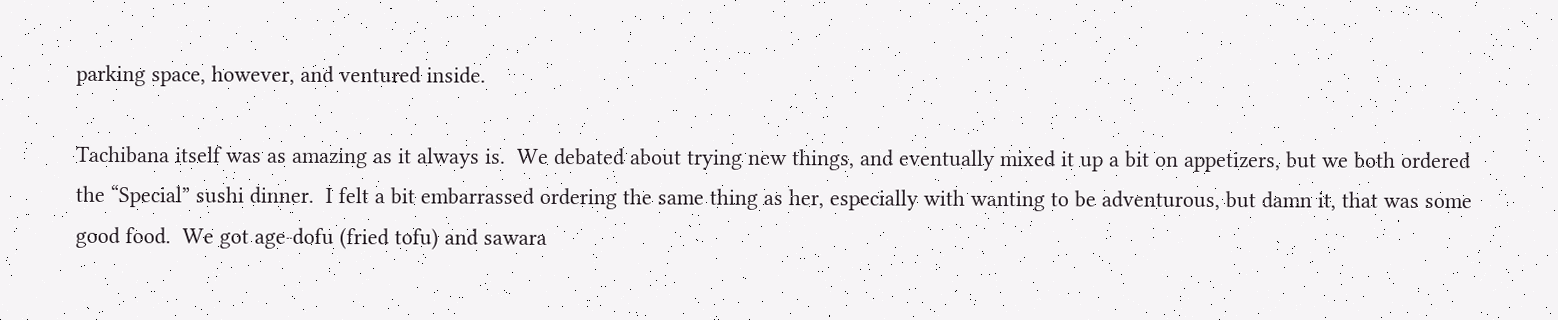parking space, however, and ventured inside.

Tachibana itself was as amazing as it always is.  We debated about trying new things, and eventually mixed it up a bit on appetizers, but we both ordered the “Special” sushi dinner.  I felt a bit embarrassed ordering the same thing as her, especially with wanting to be adventurous, but damn it, that was some good food.  We got age-dofu (fried tofu) and sawara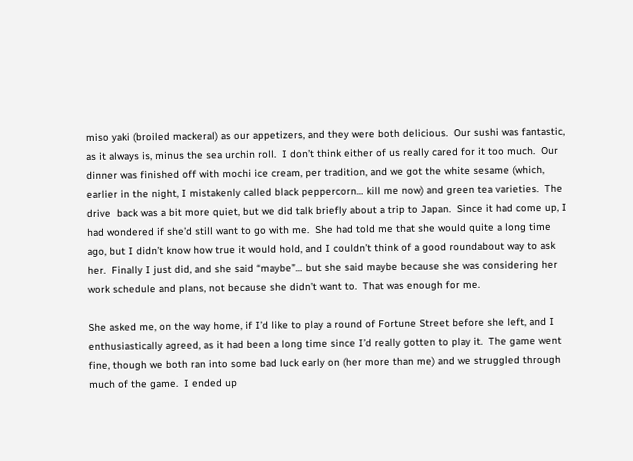miso yaki (broiled mackeral) as our appetizers, and they were both delicious.  Our sushi was fantastic, as it always is, minus the sea urchin roll.  I don’t think either of us really cared for it too much.  Our dinner was finished off with mochi ice cream, per tradition, and we got the white sesame (which, earlier in the night, I mistakenly called black peppercorn… kill me now) and green tea varieties.  The drive  back was a bit more quiet, but we did talk briefly about a trip to Japan.  Since it had come up, I had wondered if she’d still want to go with me.  She had told me that she would quite a long time ago, but I didn’t know how true it would hold, and I couldn’t think of a good roundabout way to ask her.  Finally I just did, and she said “maybe”… but she said maybe because she was considering her work schedule and plans, not because she didn’t want to.  That was enough for me.

She asked me, on the way home, if I’d like to play a round of Fortune Street before she left, and I enthusiastically agreed, as it had been a long time since I’d really gotten to play it.  The game went fine, though we both ran into some bad luck early on (her more than me) and we struggled through much of the game.  I ended up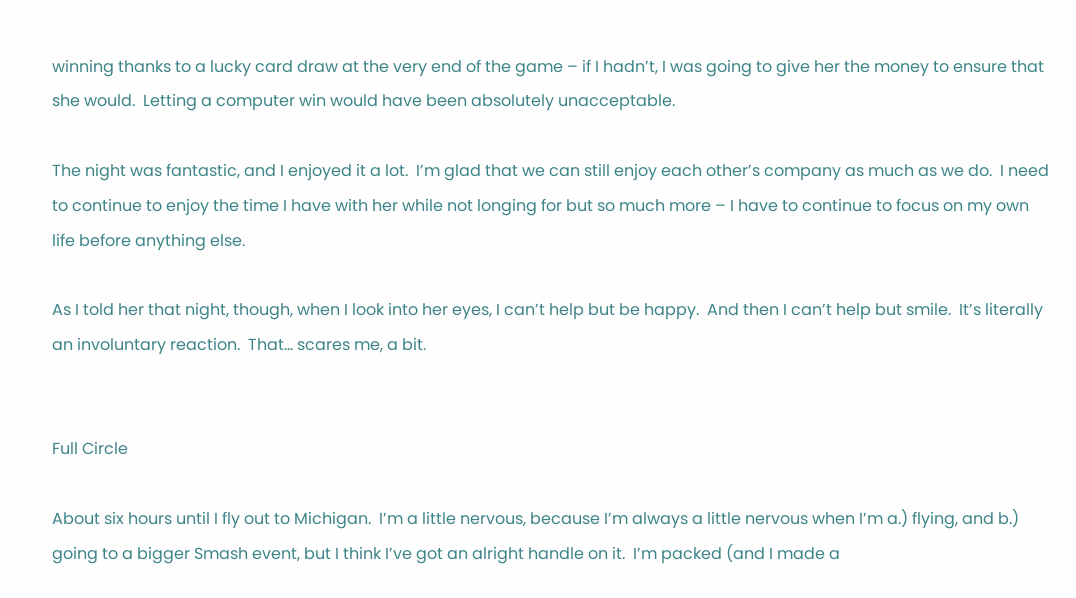winning thanks to a lucky card draw at the very end of the game – if I hadn’t, I was going to give her the money to ensure that she would.  Letting a computer win would have been absolutely unacceptable.

The night was fantastic, and I enjoyed it a lot.  I’m glad that we can still enjoy each other’s company as much as we do.  I need to continue to enjoy the time I have with her while not longing for but so much more – I have to continue to focus on my own life before anything else.

As I told her that night, though, when I look into her eyes, I can’t help but be happy.  And then I can’t help but smile.  It’s literally an involuntary reaction.  That… scares me, a bit.


Full Circle

About six hours until I fly out to Michigan.  I’m a little nervous, because I’m always a little nervous when I’m a.) flying, and b.) going to a bigger Smash event, but I think I’ve got an alright handle on it.  I’m packed (and I made a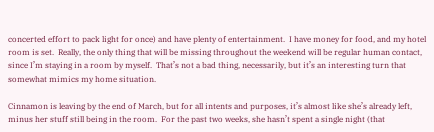concerted effort to pack light for once) and have plenty of entertainment.  I have money for food, and my hotel room is set.  Really, the only thing that will be missing throughout the weekend will be regular human contact, since I’m staying in a room by myself.  That’s not a bad thing, necessarily, but it’s an interesting turn that somewhat mimics my home situation.

Cinnamon is leaving by the end of March, but for all intents and purposes, it’s almost like she’s already left, minus her stuff still being in the room.  For the past two weeks, she hasn’t spent a single night (that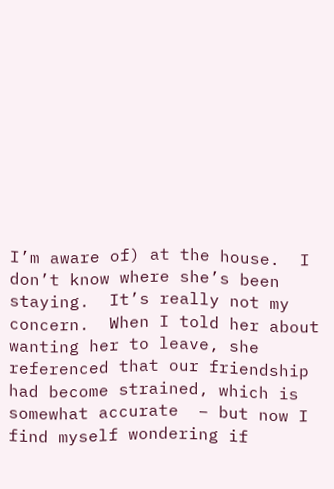I’m aware of) at the house.  I don’t know where she’s been staying.  It’s really not my concern.  When I told her about wanting her to leave, she referenced that our friendship had become strained, which is somewhat accurate  – but now I find myself wondering if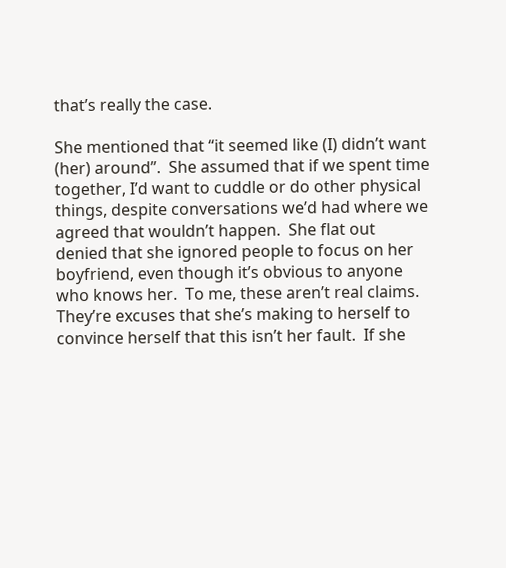that’s really the case.

She mentioned that “it seemed like (I) didn’t want (her) around”.  She assumed that if we spent time together, I’d want to cuddle or do other physical things, despite conversations we’d had where we agreed that wouldn’t happen.  She flat out denied that she ignored people to focus on her boyfriend, even though it’s obvious to anyone who knows her.  To me, these aren’t real claims.  They’re excuses that she’s making to herself to convince herself that this isn’t her fault.  If she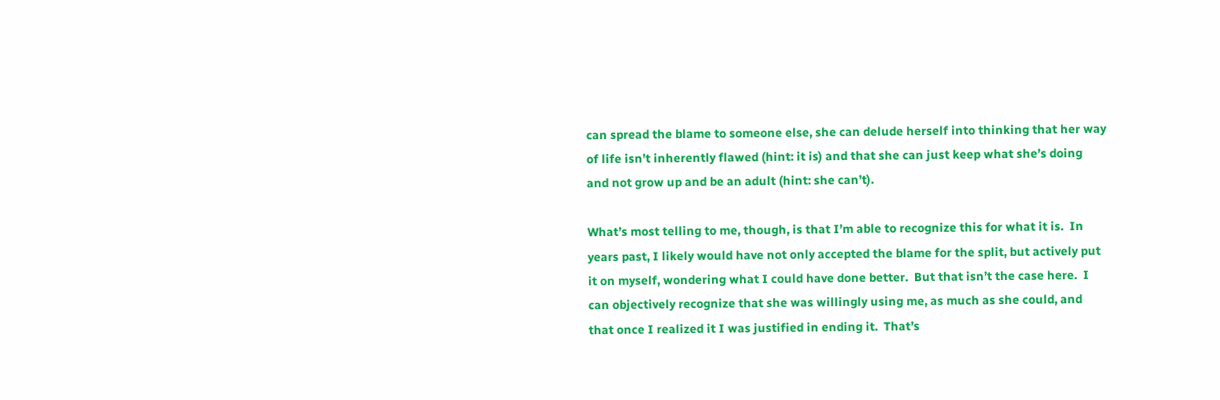can spread the blame to someone else, she can delude herself into thinking that her way of life isn’t inherently flawed (hint: it is) and that she can just keep what she’s doing and not grow up and be an adult (hint: she can’t).

What’s most telling to me, though, is that I’m able to recognize this for what it is.  In years past, I likely would have not only accepted the blame for the split, but actively put it on myself, wondering what I could have done better.  But that isn’t the case here.  I can objectively recognize that she was willingly using me, as much as she could, and that once I realized it I was justified in ending it.  That’s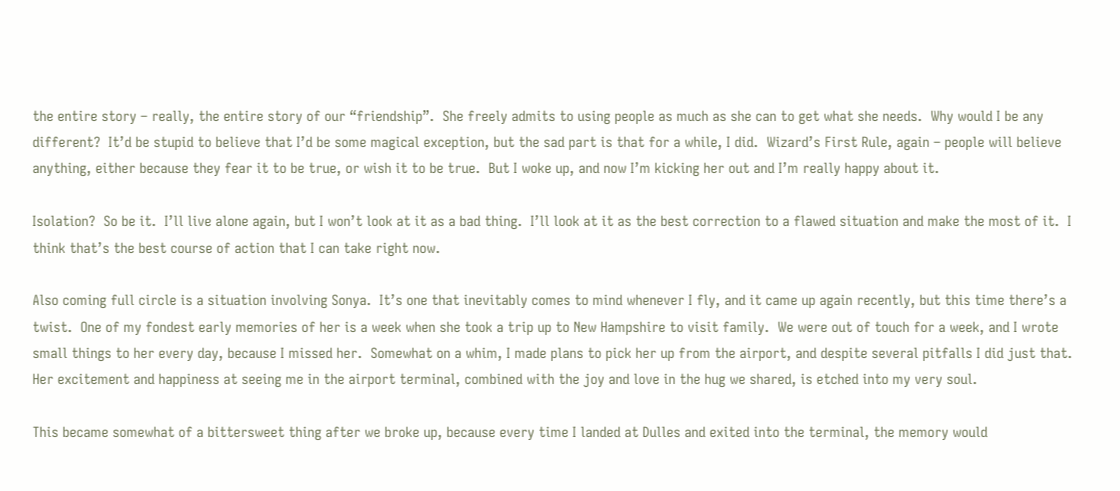the entire story – really, the entire story of our “friendship”.  She freely admits to using people as much as she can to get what she needs.  Why would I be any different?  It’d be stupid to believe that I’d be some magical exception, but the sad part is that for a while, I did.  Wizard’s First Rule, again – people will believe anything, either because they fear it to be true, or wish it to be true.  But I woke up, and now I’m kicking her out and I’m really happy about it.

Isolation?  So be it.  I’ll live alone again, but I won’t look at it as a bad thing.  I’ll look at it as the best correction to a flawed situation and make the most of it.  I think that’s the best course of action that I can take right now.

Also coming full circle is a situation involving Sonya.  It’s one that inevitably comes to mind whenever I fly, and it came up again recently, but this time there’s a twist.  One of my fondest early memories of her is a week when she took a trip up to New Hampshire to visit family.  We were out of touch for a week, and I wrote small things to her every day, because I missed her.  Somewhat on a whim, I made plans to pick her up from the airport, and despite several pitfalls I did just that.  Her excitement and happiness at seeing me in the airport terminal, combined with the joy and love in the hug we shared, is etched into my very soul.

This became somewhat of a bittersweet thing after we broke up, because every time I landed at Dulles and exited into the terminal, the memory would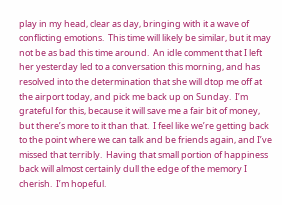play in my head, clear as day, bringing with it a wave of conflicting emotions.  This time will likely be similar, but it may not be as bad this time around.  An idle comment that I left her yesterday led to a conversation this morning, and has resolved into the determination that she will dtop me off at the airport today, and pick me back up on Sunday.  I’m grateful for this, because it will save me a fair bit of money, but there’s more to it than that.  I feel like we’re getting back to the point where we can talk and be friends again, and I’ve missed that terribly.  Having that small portion of happiness back will almost certainly dull the edge of the memory I cherish.  I’m hopeful.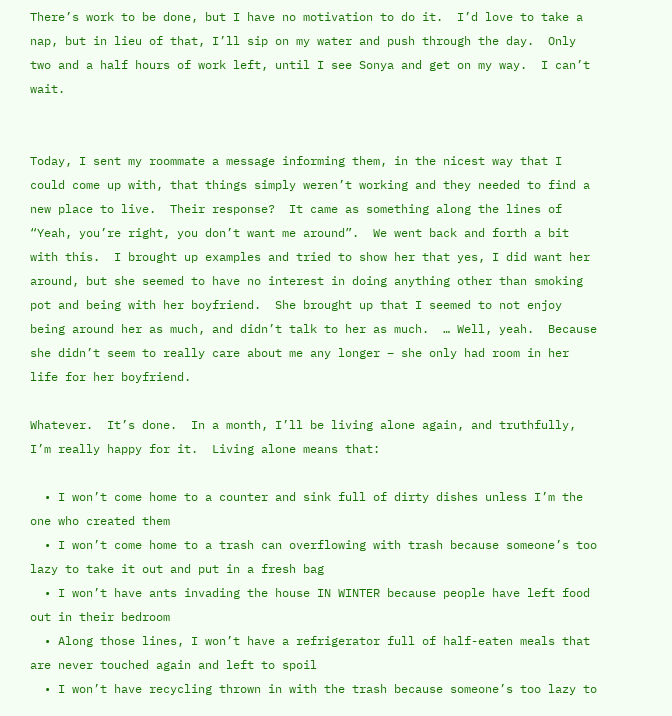There’s work to be done, but I have no motivation to do it.  I’d love to take a nap, but in lieu of that, I’ll sip on my water and push through the day.  Only two and a half hours of work left, until I see Sonya and get on my way.  I can’t wait.


Today, I sent my roommate a message informing them, in the nicest way that I could come up with, that things simply weren’t working and they needed to find a new place to live.  Their response?  It came as something along the lines of “Yeah, you’re right, you don’t want me around”.  We went back and forth a bit with this.  I brought up examples and tried to show her that yes, I did want her around, but she seemed to have no interest in doing anything other than smoking pot and being with her boyfriend.  She brought up that I seemed to not enjoy being around her as much, and didn’t talk to her as much.  … Well, yeah.  Because she didn’t seem to really care about me any longer – she only had room in her life for her boyfriend.

Whatever.  It’s done.  In a month, I’ll be living alone again, and truthfully, I’m really happy for it.  Living alone means that:

  • I won’t come home to a counter and sink full of dirty dishes unless I’m the one who created them
  • I won’t come home to a trash can overflowing with trash because someone’s too lazy to take it out and put in a fresh bag
  • I won’t have ants invading the house IN WINTER because people have left food out in their bedroom
  • Along those lines, I won’t have a refrigerator full of half-eaten meals that are never touched again and left to spoil
  • I won’t have recycling thrown in with the trash because someone’s too lazy to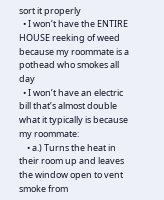sort it properly
  • I won’t have the ENTIRE HOUSE reeking of weed because my roommate is a pothead who smokes all day
  • I won’t have an electric bill that’s almost double what it typically is because my roommate:
    • a.) Turns the heat in their room up and leaves the window open to vent smoke from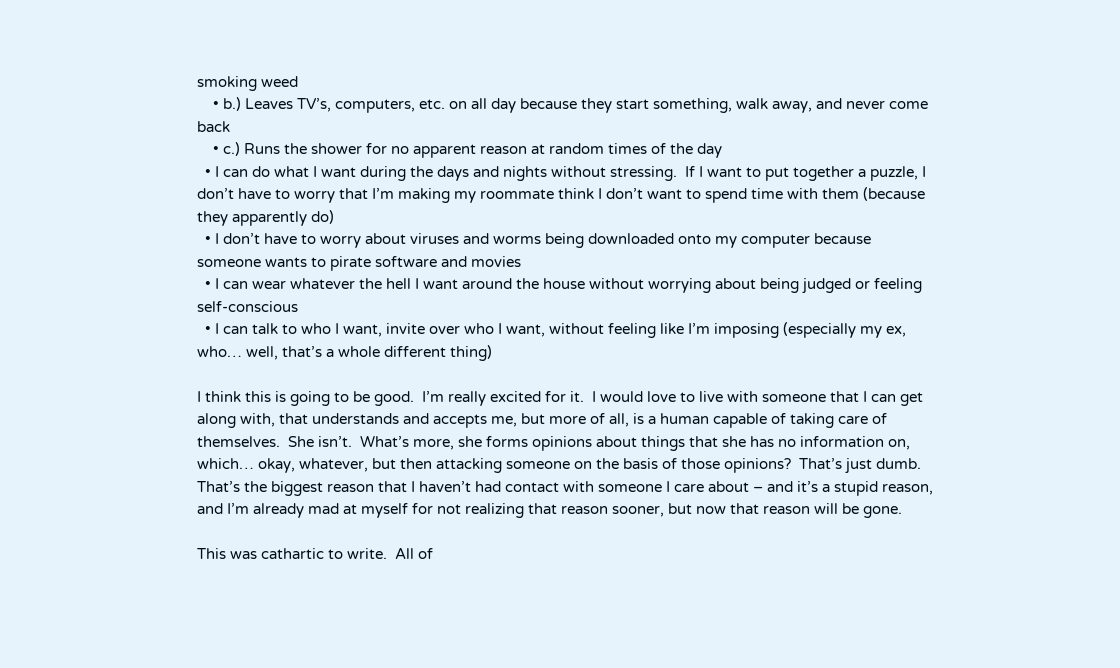smoking weed
    • b.) Leaves TV’s, computers, etc. on all day because they start something, walk away, and never come back
    • c.) Runs the shower for no apparent reason at random times of the day
  • I can do what I want during the days and nights without stressing.  If I want to put together a puzzle, I don’t have to worry that I’m making my roommate think I don’t want to spend time with them (because they apparently do)
  • I don’t have to worry about viruses and worms being downloaded onto my computer because someone wants to pirate software and movies
  • I can wear whatever the hell I want around the house without worrying about being judged or feeling self-conscious
  • I can talk to who I want, invite over who I want, without feeling like I’m imposing (especially my ex, who… well, that’s a whole different thing)

I think this is going to be good.  I’m really excited for it.  I would love to live with someone that I can get along with, that understands and accepts me, but more of all, is a human capable of taking care of themselves.  She isn’t.  What’s more, she forms opinions about things that she has no information on, which… okay, whatever, but then attacking someone on the basis of those opinions?  That’s just dumb.  That’s the biggest reason that I haven’t had contact with someone I care about – and it’s a stupid reason, and I’m already mad at myself for not realizing that reason sooner, but now that reason will be gone.

This was cathartic to write.  All of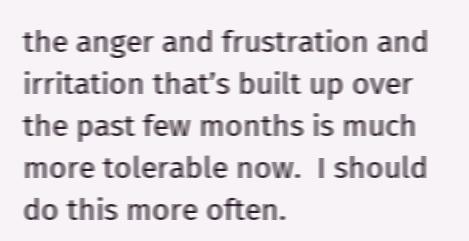the anger and frustration and irritation that’s built up over the past few months is much more tolerable now.  I should do this more often.